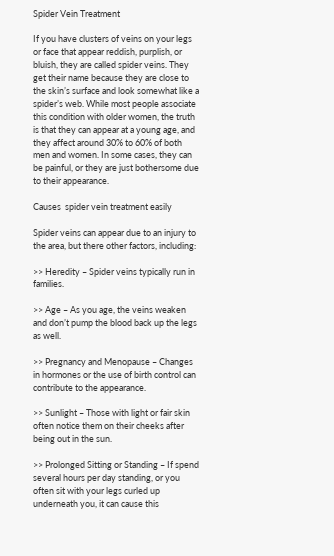Spider Vein Treatment

If you have clusters of veins on your legs or face that appear reddish, purplish, or bluish, they are called spider veins. They get their name because they are close to the skin’s surface and look somewhat like a spider’s web. While most people associate this condition with older women, the truth is that they can appear at a young age, and they affect around 30% to 60% of both men and women. In some cases, they can be painful, or they are just bothersome due to their appearance.

Causes  spider vein treatment easily

Spider veins can appear due to an injury to the area, but there other factors, including:

>> Heredity – Spider veins typically run in families.

>> Age – As you age, the veins weaken and don’t pump the blood back up the legs as well.

>> Pregnancy and Menopause – Changes in hormones or the use of birth control can contribute to the appearance.

>> Sunlight – Those with light or fair skin often notice them on their cheeks after being out in the sun.

>> Prolonged Sitting or Standing – If spend several hours per day standing, or you often sit with your legs curled up underneath you, it can cause this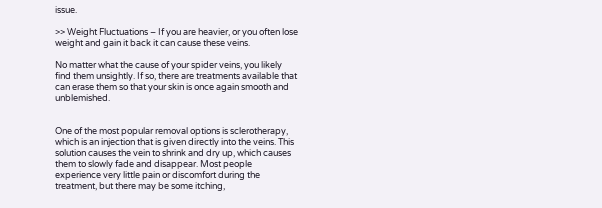issue.

>> Weight Fluctuations – If you are heavier, or you often lose weight and gain it back it can cause these veins.

No matter what the cause of your spider veins, you likely find them unsightly. If so, there are treatments available that can erase them so that your skin is once again smooth and unblemished.


One of the most popular removal options is sclerotherapy, which is an injection that is given directly into the veins. This solution causes the vein to shrink and dry up, which causes them to slowly fade and disappear. Most people experience very little pain or discomfort during the treatment, but there may be some itching,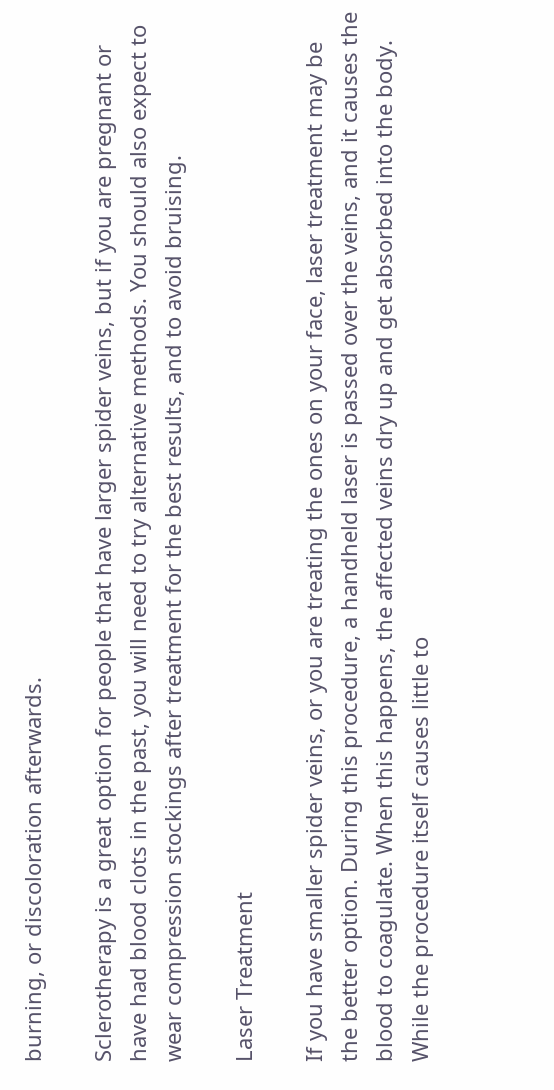burning, or discoloration afterwards.

Sclerotherapy is a great option for people that have larger spider veins, but if you are pregnant or have had blood clots in the past, you will need to try alternative methods. You should also expect to wear compression stockings after treatment for the best results, and to avoid bruising.

Laser Treatment

If you have smaller spider veins, or you are treating the ones on your face, laser treatment may be the better option. During this procedure, a handheld laser is passed over the veins, and it causes the blood to coagulate. When this happens, the affected veins dry up and get absorbed into the body. While the procedure itself causes little to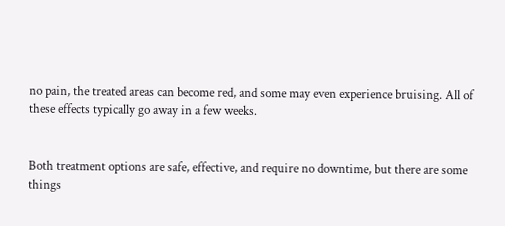no pain, the treated areas can become red, and some may even experience bruising. All of these effects typically go away in a few weeks.


Both treatment options are safe, effective, and require no downtime, but there are some things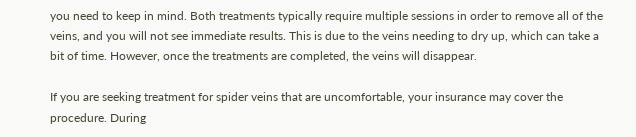you need to keep in mind. Both treatments typically require multiple sessions in order to remove all of the veins, and you will not see immediate results. This is due to the veins needing to dry up, which can take a bit of time. However, once the treatments are completed, the veins will disappear.

If you are seeking treatment for spider veins that are uncomfortable, your insurance may cover the procedure. During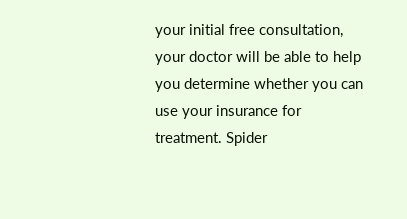your initial free consultation, your doctor will be able to help you determine whether you can use your insurance for treatment. Spider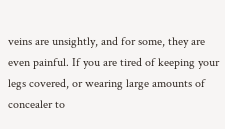veins are unsightly, and for some, they are even painful. If you are tired of keeping your legs covered, or wearing large amounts of concealer to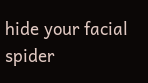hide your facial spider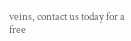veins, contact us today for a free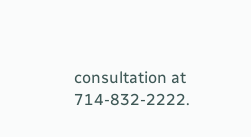consultation at 714-832-2222.